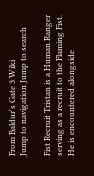From Baldur's Gate 3 Wiki
Jump to navigation Jump to search

Fist Recruit Tristan is a Human Ranger serving as a recruit to the Flaming Fist. He is encountered alongside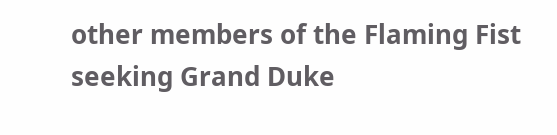other members of the Flaming Fist seeking Grand Duke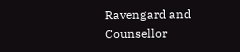Ravengard and Counsellor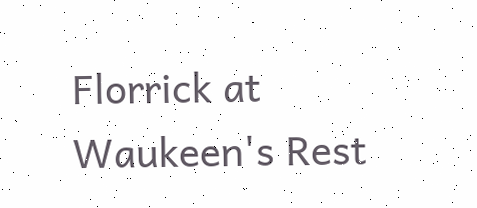Florrick at Waukeen's Rest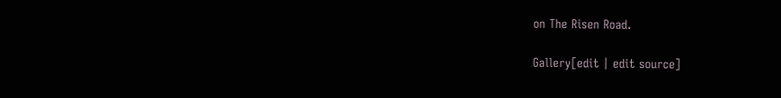on The Risen Road.

Gallery[edit | edit source]